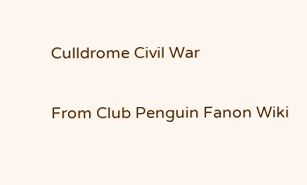Culldrome Civil War

From Club Penguin Fanon Wiki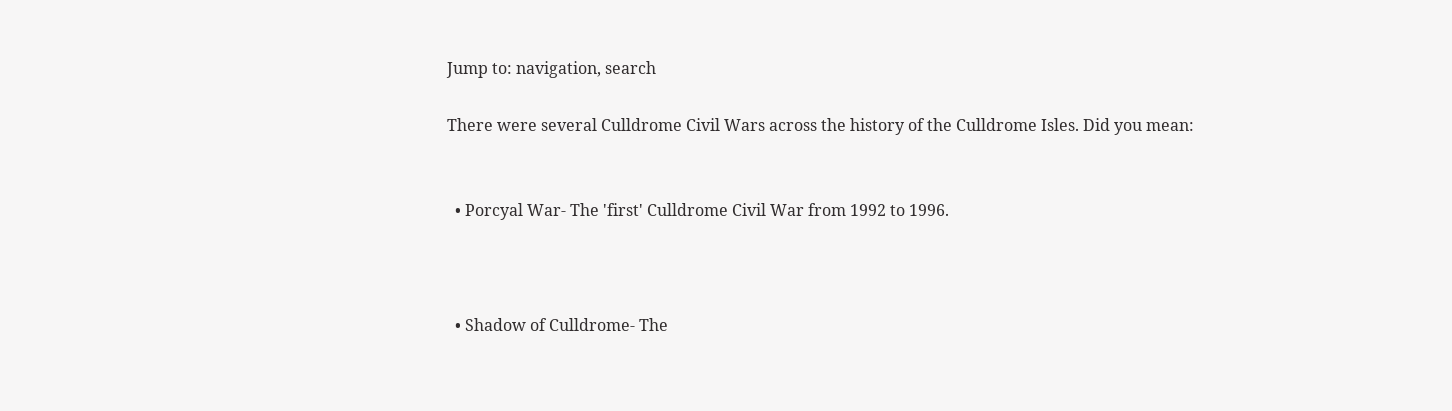Jump to: navigation, search

There were several Culldrome Civil Wars across the history of the Culldrome Isles. Did you mean:


  • Porcyal War- The 'first' Culldrome Civil War from 1992 to 1996.



  • Shadow of Culldrome- The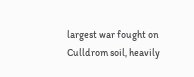largest war fought on Culldrom soil, heavily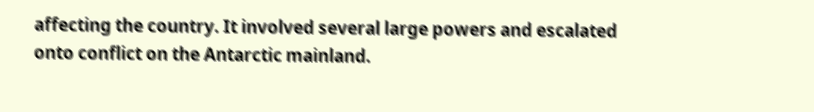affecting the country. It involved several large powers and escalated onto conflict on the Antarctic mainland.